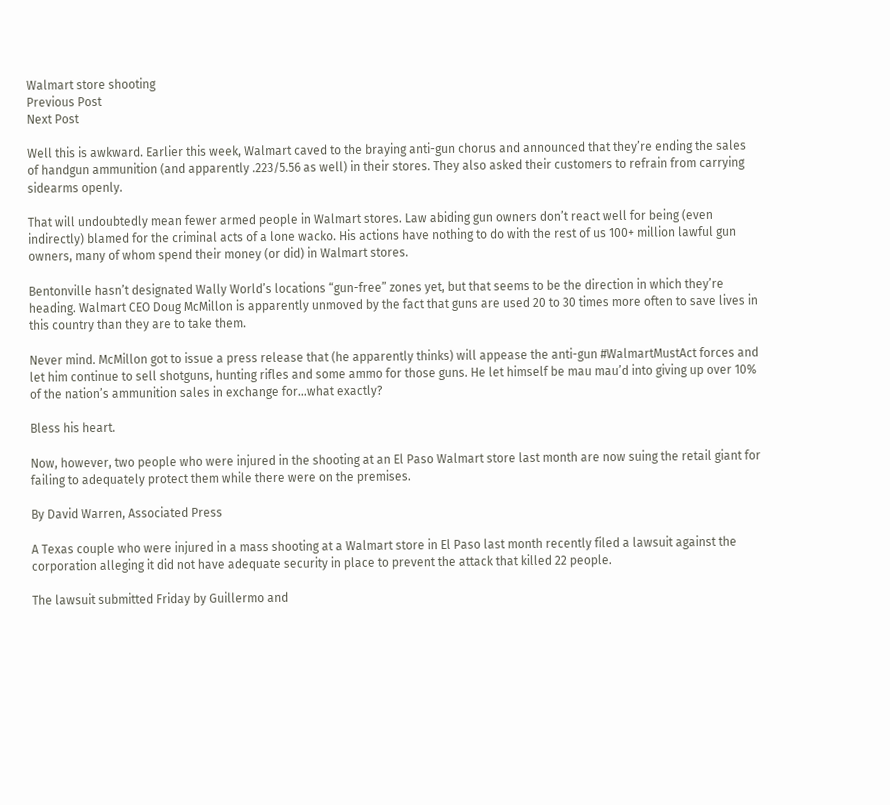Walmart store shooting
Previous Post
Next Post

Well this is awkward. Earlier this week, Walmart caved to the braying anti-gun chorus and announced that they’re ending the sales of handgun ammunition (and apparently .223/5.56 as well) in their stores. They also asked their customers to refrain from carrying sidearms openly.

That will undoubtedly mean fewer armed people in Walmart stores. Law abiding gun owners don’t react well for being (even indirectly) blamed for the criminal acts of a lone wacko. His actions have nothing to do with the rest of us 100+ million lawful gun owners, many of whom spend their money (or did) in Walmart stores.

Bentonville hasn’t designated Wally World’s locations “gun-free” zones yet, but that seems to be the direction in which they’re heading. Walmart CEO Doug McMillon is apparently unmoved by the fact that guns are used 20 to 30 times more often to save lives in this country than they are to take them.

Never mind. McMillon got to issue a press release that (he apparently thinks) will appease the anti-gun #WalmartMustAct forces and let him continue to sell shotguns, hunting rifles and some ammo for those guns. He let himself be mau mau’d into giving up over 10% of the nation’s ammunition sales in exchange for…what exactly?

Bless his heart.

Now, however, two people who were injured in the shooting at an El Paso Walmart store last month are now suing the retail giant for failing to adequately protect them while there were on the premises.

By David Warren, Associated Press

A Texas couple who were injured in a mass shooting at a Walmart store in El Paso last month recently filed a lawsuit against the corporation alleging it did not have adequate security in place to prevent the attack that killed 22 people.

The lawsuit submitted Friday by Guillermo and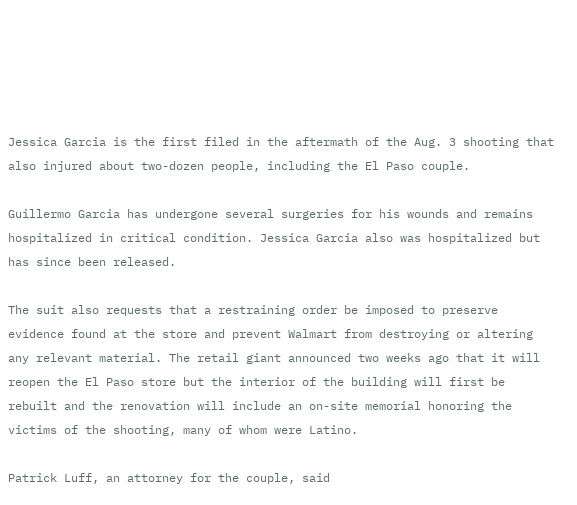Jessica Garcia is the first filed in the aftermath of the Aug. 3 shooting that also injured about two-dozen people, including the El Paso couple.

Guillermo Garcia has undergone several surgeries for his wounds and remains hospitalized in critical condition. Jessica Garcia also was hospitalized but has since been released.

The suit also requests that a restraining order be imposed to preserve evidence found at the store and prevent Walmart from destroying or altering any relevant material. The retail giant announced two weeks ago that it will reopen the El Paso store but the interior of the building will first be rebuilt and the renovation will include an on-site memorial honoring the victims of the shooting, many of whom were Latino.

Patrick Luff, an attorney for the couple, said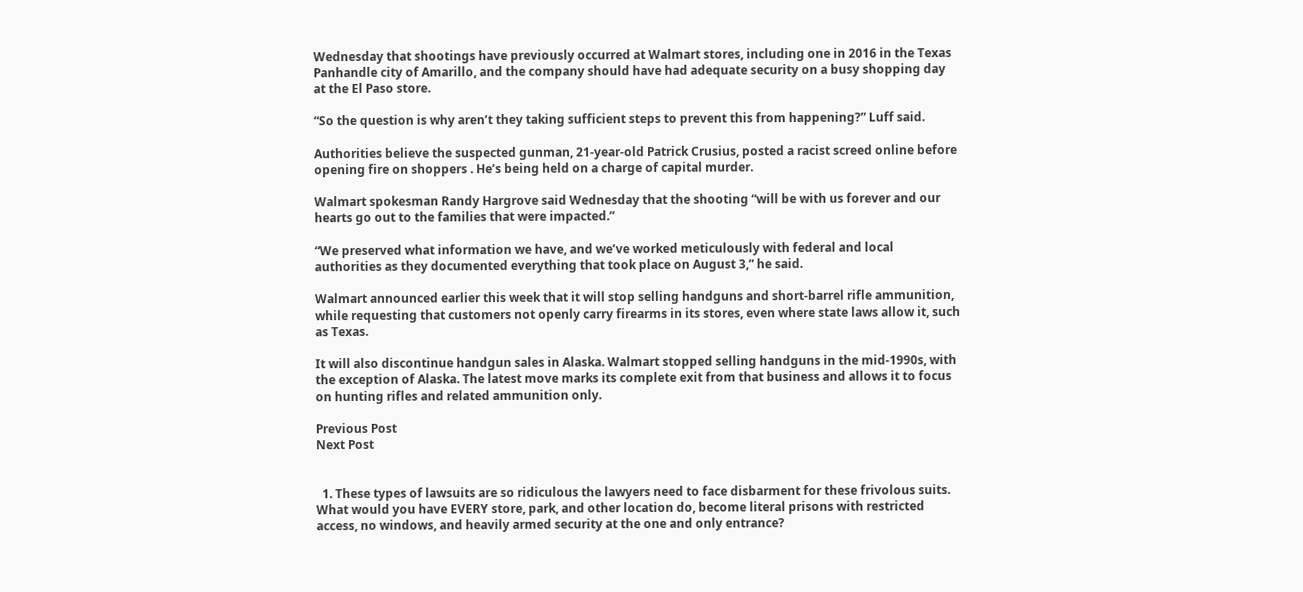Wednesday that shootings have previously occurred at Walmart stores, including one in 2016 in the Texas Panhandle city of Amarillo, and the company should have had adequate security on a busy shopping day at the El Paso store.

“So the question is why aren’t they taking sufficient steps to prevent this from happening?” Luff said.

Authorities believe the suspected gunman, 21-year-old Patrick Crusius, posted a racist screed online before opening fire on shoppers . He’s being held on a charge of capital murder.

Walmart spokesman Randy Hargrove said Wednesday that the shooting “will be with us forever and our hearts go out to the families that were impacted.”

“We preserved what information we have, and we’ve worked meticulously with federal and local authorities as they documented everything that took place on August 3,” he said.

Walmart announced earlier this week that it will stop selling handguns and short-barrel rifle ammunition, while requesting that customers not openly carry firearms in its stores, even where state laws allow it, such as Texas.

It will also discontinue handgun sales in Alaska. Walmart stopped selling handguns in the mid-1990s, with the exception of Alaska. The latest move marks its complete exit from that business and allows it to focus on hunting rifles and related ammunition only.

Previous Post
Next Post


  1. These types of lawsuits are so ridiculous the lawyers need to face disbarment for these frivolous suits. What would you have EVERY store, park, and other location do, become literal prisons with restricted access, no windows, and heavily armed security at the one and only entrance?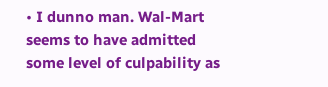• I dunno man. Wal-Mart seems to have admitted some level of culpability as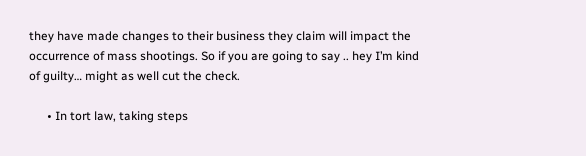they have made changes to their business they claim will impact the occurrence of mass shootings. So if you are going to say .. hey I’m kind of guilty… might as well cut the check.

      • In tort law, taking steps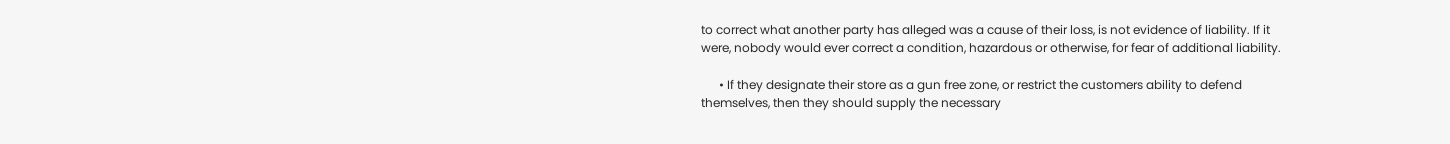to correct what another party has alleged was a cause of their loss, is not evidence of liability. If it were, nobody would ever correct a condition, hazardous or otherwise, for fear of additional liability.

      • If they designate their store as a gun free zone, or restrict the customers ability to defend themselves, then they should supply the necessary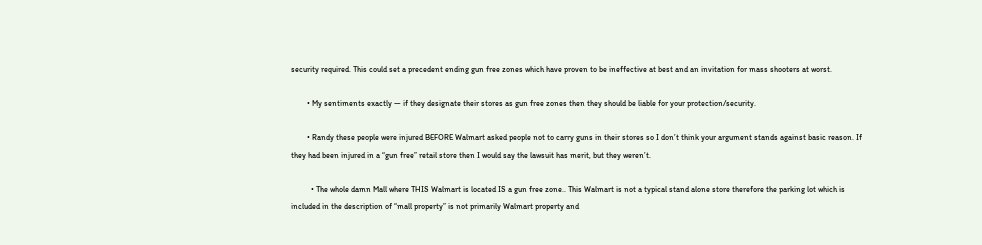security required. This could set a precedent ending gun free zones which have proven to be ineffective at best and an invitation for mass shooters at worst.

        • My sentiments exactly — if they designate their stores as gun free zones then they should be liable for your protection/security.

        • Randy these people were injured BEFORE Walmart asked people not to carry guns in their stores so I don’t think your argument stands against basic reason. If they had been injured in a “gun free” retail store then I would say the lawsuit has merit, but they weren’t.

          • The whole damn Mall where THIS Walmart is located IS a gun free zone.. This Walmart is not a typical stand alone store therefore the parking lot which is included in the description of “mall property” is not primarily Walmart property and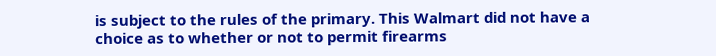is subject to the rules of the primary. This Walmart did not have a choice as to whether or not to permit firearms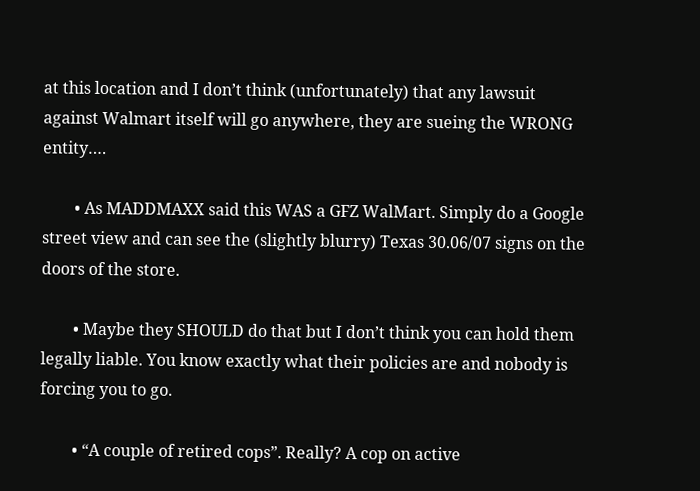at this location and I don’t think (unfortunately) that any lawsuit against Walmart itself will go anywhere, they are sueing the WRONG entity….

        • As MADDMAXX said this WAS a GFZ WalMart. Simply do a Google street view and can see the (slightly blurry) Texas 30.06/07 signs on the doors of the store.

        • Maybe they SHOULD do that but I don’t think you can hold them legally liable. You know exactly what their policies are and nobody is forcing you to go.

        • “A couple of retired cops”. Really? A cop on active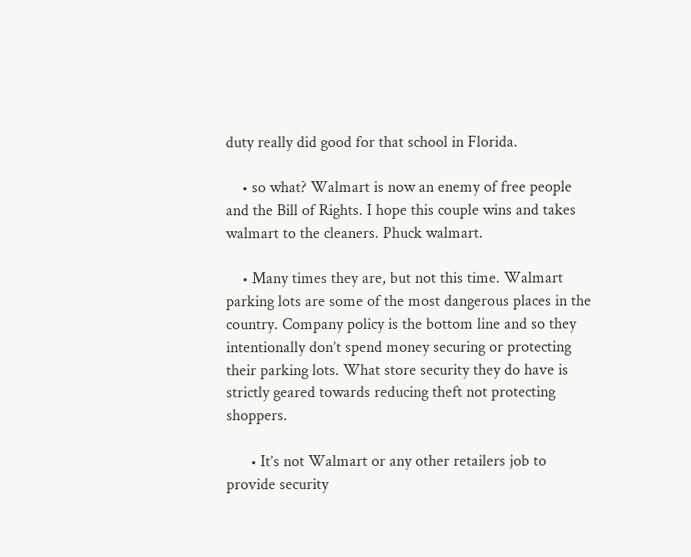duty really did good for that school in Florida.

    • so what? Walmart is now an enemy of free people and the Bill of Rights. I hope this couple wins and takes walmart to the cleaners. Phuck walmart.

    • Many times they are, but not this time. Walmart parking lots are some of the most dangerous places in the country. Company policy is the bottom line and so they intentionally don’t spend money securing or protecting their parking lots. What store security they do have is strictly geared towards reducing theft not protecting shoppers.

      • It’s not Walmart or any other retailers job to provide security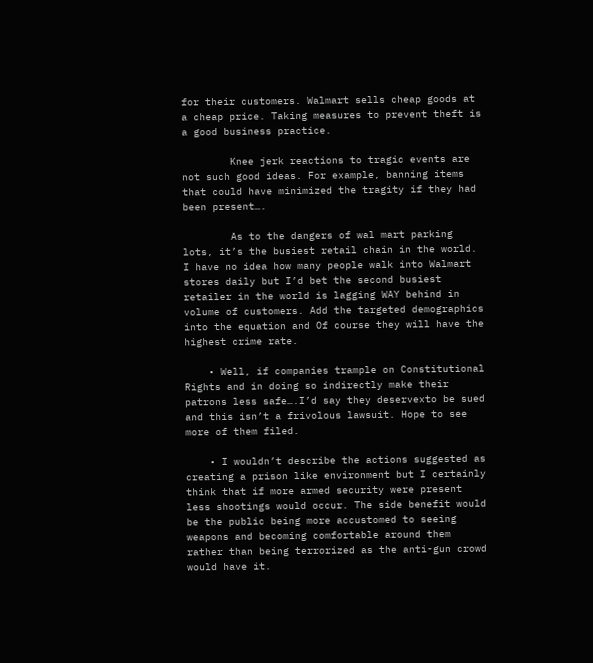for their customers. Walmart sells cheap goods at a cheap price. Taking measures to prevent theft is a good business practice.

        Knee jerk reactions to tragic events are not such good ideas. For example, banning items that could have minimized the tragity if they had been present….

        As to the dangers of wal mart parking lots, it’s the busiest retail chain in the world. I have no idea how many people walk into Walmart stores daily but I’d bet the second busiest retailer in the world is lagging WAY behind in volume of customers. Add the targeted demographics into the equation and Of course they will have the highest crime rate.

    • Well, if companies trample on Constitutional Rights and in doing so indirectly make their patrons less safe….I’d say they deservexto be sued and this isn’t a frivolous lawsuit. Hope to see more of them filed.

    • I wouldn’t describe the actions suggested as creating a prison like environment but I certainly think that if more armed security were present less shootings would occur. The side benefit would be the public being more accustomed to seeing weapons and becoming comfortable around them rather than being terrorized as the anti-gun crowd would have it.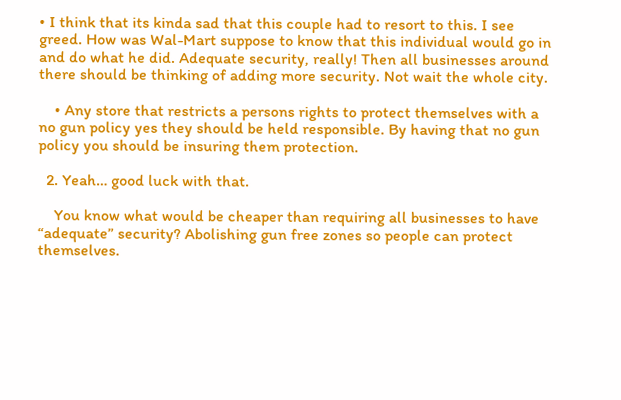• I think that its kinda sad that this couple had to resort to this. I see greed. How was Wal-Mart suppose to know that this individual would go in and do what he did. Adequate security, really! Then all businesses around there should be thinking of adding more security. Not wait the whole city.

    • Any store that restricts a persons rights to protect themselves with a no gun policy yes they should be held responsible. By having that no gun policy you should be insuring them protection.

  2. Yeah… good luck with that.

    You know what would be cheaper than requiring all businesses to have “adequate” security? Abolishing gun free zones so people can protect themselves.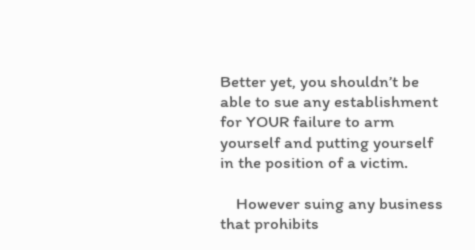Better yet, you shouldn’t be able to sue any establishment for YOUR failure to arm yourself and putting yourself in the position of a victim.

    However suing any business that prohibits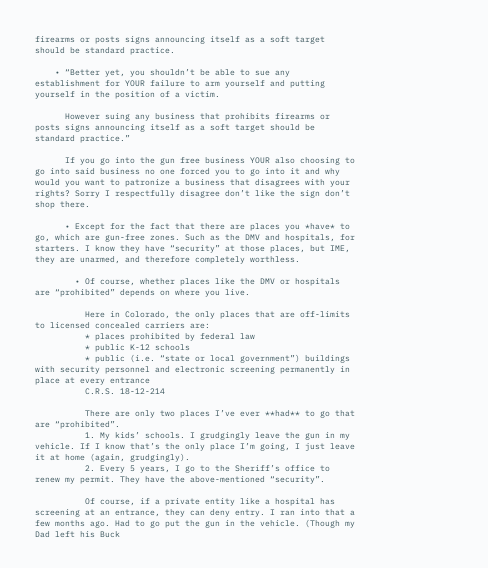firearms or posts signs announcing itself as a soft target should be standard practice.

    • “Better yet, you shouldn’t be able to sue any establishment for YOUR failure to arm yourself and putting yourself in the position of a victim.

      However suing any business that prohibits firearms or posts signs announcing itself as a soft target should be standard practice.”

      If you go into the gun free business YOUR also choosing to go into said business no one forced you to go into it and why would you want to patronize a business that disagrees with your rights? Sorry I respectfully disagree don’t like the sign don’t shop there.

      • Except for the fact that there are places you *have* to go, which are gun-free zones. Such as the DMV and hospitals, for starters. I know they have “security” at those places, but IME, they are unarmed, and therefore completely worthless.

        • Of course, whether places like the DMV or hospitals are “prohibited” depends on where you live.

          Here in Colorado, the only places that are off-limits to licensed concealed carriers are:
          * places prohibited by federal law
          * public K-12 schools
          * public (i.e. “state or local government”) buildings with security personnel and electronic screening permanently in place at every entrance
          C.R.S. 18-12-214

          There are only two places I’ve ever **had** to go that are “prohibited”.
          1. My kids’ schools. I grudgingly leave the gun in my vehicle. If I know that’s the only place I’m going, I just leave it at home (again, grudgingly).
          2. Every 5 years, I go to the Sheriff’s office to renew my permit. They have the above-mentioned “security”.

          Of course, if a private entity like a hospital has screening at an entrance, they can deny entry. I ran into that a few months ago. Had to go put the gun in the vehicle. (Though my Dad left his Buck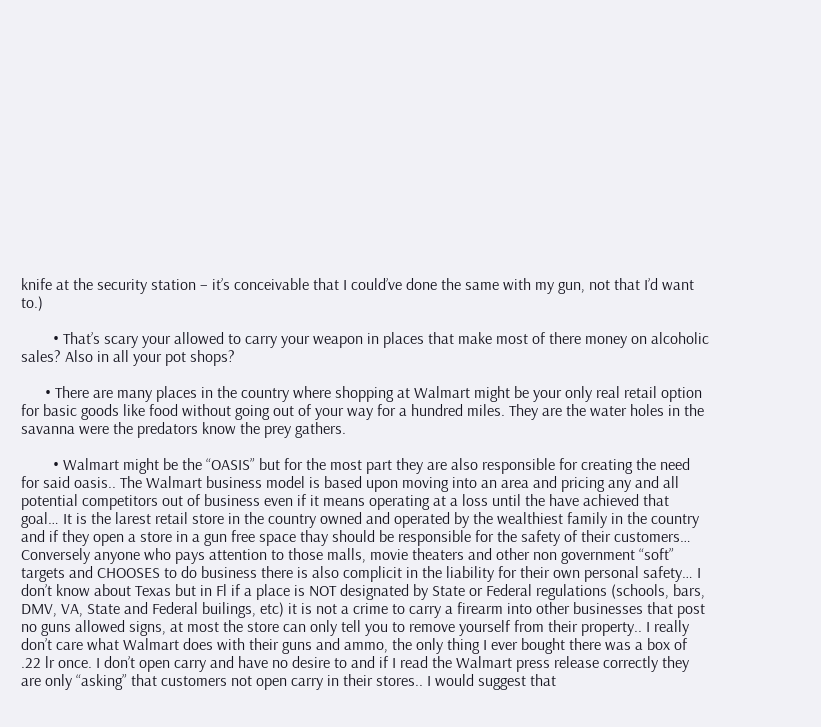knife at the security station – it’s conceivable that I could’ve done the same with my gun, not that I’d want to.)

        • That’s scary your allowed to carry your weapon in places that make most of there money on alcoholic sales? Also in all your pot shops?

      • There are many places in the country where shopping at Walmart might be your only real retail option for basic goods like food without going out of your way for a hundred miles. They are the water holes in the savanna were the predators know the prey gathers.

        • Walmart might be the “OASIS” but for the most part they are also responsible for creating the need for said oasis.. The Walmart business model is based upon moving into an area and pricing any and all potential competitors out of business even if it means operating at a loss until the have achieved that goal… It is the larest retail store in the country owned and operated by the wealthiest family in the country and if they open a store in a gun free space thay should be responsible for the safety of their customers… Conversely anyone who pays attention to those malls, movie theaters and other non government “soft” targets and CHOOSES to do business there is also complicit in the liability for their own personal safety… I don’t know about Texas but in Fl if a place is NOT designated by State or Federal regulations (schools, bars, DMV, VA, State and Federal builings, etc) it is not a crime to carry a firearm into other businesses that post no guns allowed signs, at most the store can only tell you to remove yourself from their property.. I really don’t care what Walmart does with their guns and ammo, the only thing I ever bought there was a box of .22 lr once. I don’t open carry and have no desire to and if I read the Walmart press release correctly they are only “asking” that customers not open carry in their stores.. I would suggest that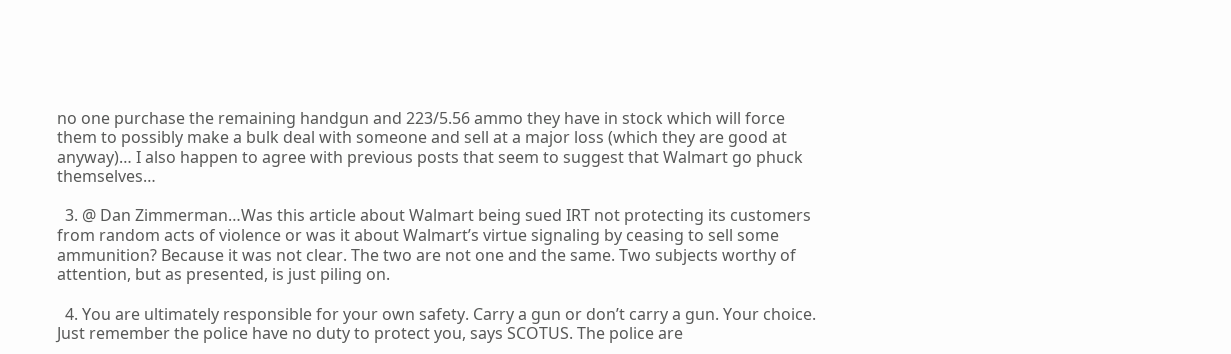no one purchase the remaining handgun and 223/5.56 ammo they have in stock which will force them to possibly make a bulk deal with someone and sell at a major loss (which they are good at anyway)… I also happen to agree with previous posts that seem to suggest that Walmart go phuck themselves…

  3. @ Dan Zimmerman…Was this article about Walmart being sued IRT not protecting its customers from random acts of violence or was it about Walmart’s virtue signaling by ceasing to sell some ammunition? Because it was not clear. The two are not one and the same. Two subjects worthy of attention, but as presented, is just piling on.

  4. You are ultimately responsible for your own safety. Carry a gun or don’t carry a gun. Your choice. Just remember the police have no duty to protect you, says SCOTUS. The police are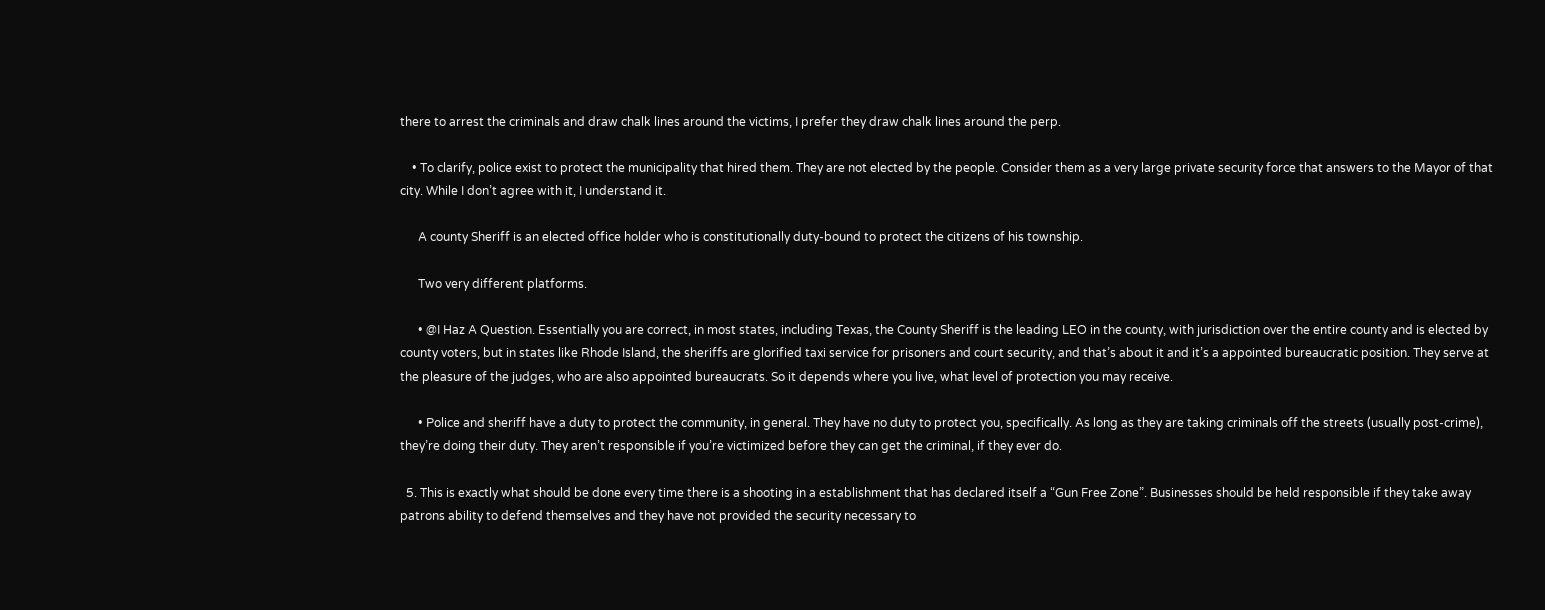there to arrest the criminals and draw chalk lines around the victims, I prefer they draw chalk lines around the perp.

    • To clarify, police exist to protect the municipality that hired them. They are not elected by the people. Consider them as a very large private security force that answers to the Mayor of that city. While I don’t agree with it, I understand it.

      A county Sheriff is an elected office holder who is constitutionally duty-bound to protect the citizens of his township.

      Two very different platforms.

      • @I Haz A Question. Essentially you are correct, in most states, including Texas, the County Sheriff is the leading LEO in the county, with jurisdiction over the entire county and is elected by county voters, but in states like Rhode Island, the sheriffs are glorified taxi service for prisoners and court security, and that’s about it and it’s a appointed bureaucratic position. They serve at the pleasure of the judges, who are also appointed bureaucrats. So it depends where you live, what level of protection you may receive.

      • Police and sheriff have a duty to protect the community, in general. They have no duty to protect you, specifically. As long as they are taking criminals off the streets (usually post-crime), they’re doing their duty. They aren’t responsible if you’re victimized before they can get the criminal, if they ever do.

  5. This is exactly what should be done every time there is a shooting in a establishment that has declared itself a “Gun Free Zone”. Businesses should be held responsible if they take away patrons ability to defend themselves and they have not provided the security necessary to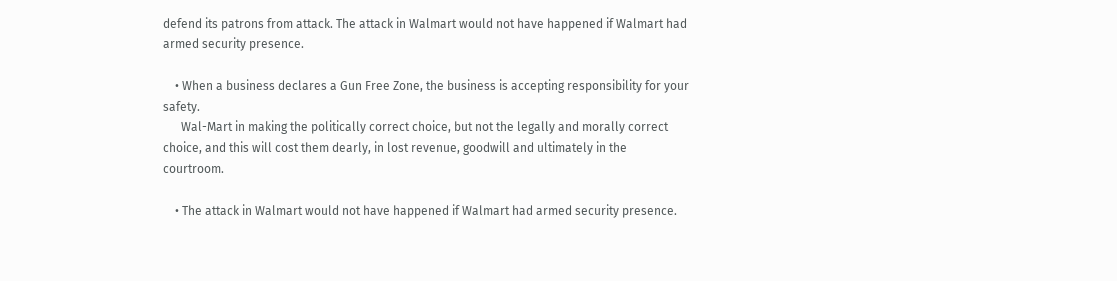defend its patrons from attack. The attack in Walmart would not have happened if Walmart had armed security presence.

    • When a business declares a Gun Free Zone, the business is accepting responsibility for your safety.
      Wal-Mart in making the politically correct choice, but not the legally and morally correct choice, and this will cost them dearly, in lost revenue, goodwill and ultimately in the courtroom.

    • The attack in Walmart would not have happened if Walmart had armed security presence.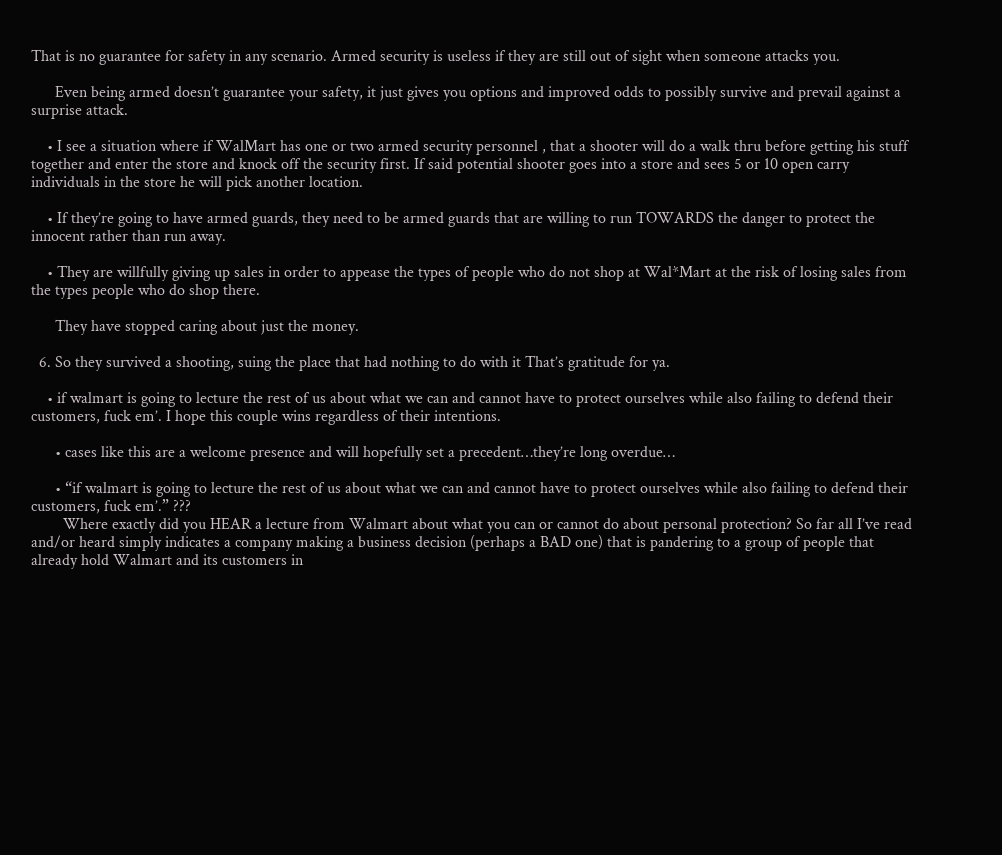That is no guarantee for safety in any scenario. Armed security is useless if they are still out of sight when someone attacks you.

      Even being armed doesn’t guarantee your safety, it just gives you options and improved odds to possibly survive and prevail against a surprise attack.

    • I see a situation where if WalMart has one or two armed security personnel , that a shooter will do a walk thru before getting his stuff together and enter the store and knock off the security first. If said potential shooter goes into a store and sees 5 or 10 open carry individuals in the store he will pick another location.

    • If they’re going to have armed guards, they need to be armed guards that are willing to run TOWARDS the danger to protect the innocent rather than run away.

    • They are willfully giving up sales in order to appease the types of people who do not shop at Wal*Mart at the risk of losing sales from the types people who do shop there.

      They have stopped caring about just the money.

  6. So they survived a shooting, suing the place that had nothing to do with it That’s gratitude for ya.

    • if walmart is going to lecture the rest of us about what we can and cannot have to protect ourselves while also failing to defend their customers, fuck em’. I hope this couple wins regardless of their intentions.

      • cases like this are a welcome presence and will hopefully set a precedent…they’re long overdue…

      • “if walmart is going to lecture the rest of us about what we can and cannot have to protect ourselves while also failing to defend their customers, fuck em’.” ???
        Where exactly did you HEAR a lecture from Walmart about what you can or cannot do about personal protection? So far all I’ve read and/or heard simply indicates a company making a business decision (perhaps a BAD one) that is pandering to a group of people that already hold Walmart and its customers in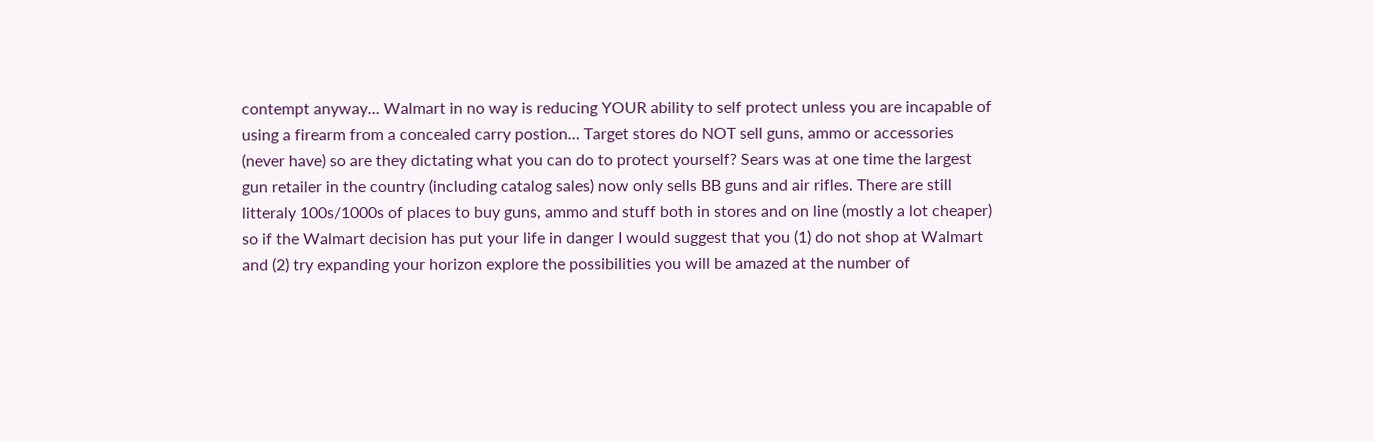contempt anyway… Walmart in no way is reducing YOUR ability to self protect unless you are incapable of using a firearm from a concealed carry postion… Target stores do NOT sell guns, ammo or accessories (never have) so are they dictating what you can do to protect yourself? Sears was at one time the largest gun retailer in the country (including catalog sales) now only sells BB guns and air rifles. There are still litteraly 100s/1000s of places to buy guns, ammo and stuff both in stores and on line (mostly a lot cheaper) so if the Walmart decision has put your life in danger I would suggest that you (1) do not shop at Walmart and (2) try expanding your horizon explore the possibilities you will be amazed at the number of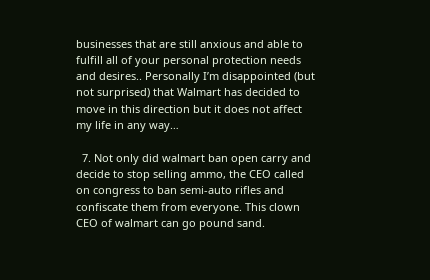businesses that are still anxious and able to fulfill all of your personal protection needs and desires.. Personally I’m disappointed (but not surprised) that Walmart has decided to move in this direction but it does not affect my life in any way…

  7. Not only did walmart ban open carry and decide to stop selling ammo, the CEO called on congress to ban semi-auto rifles and confiscate them from everyone. This clown CEO of walmart can go pound sand.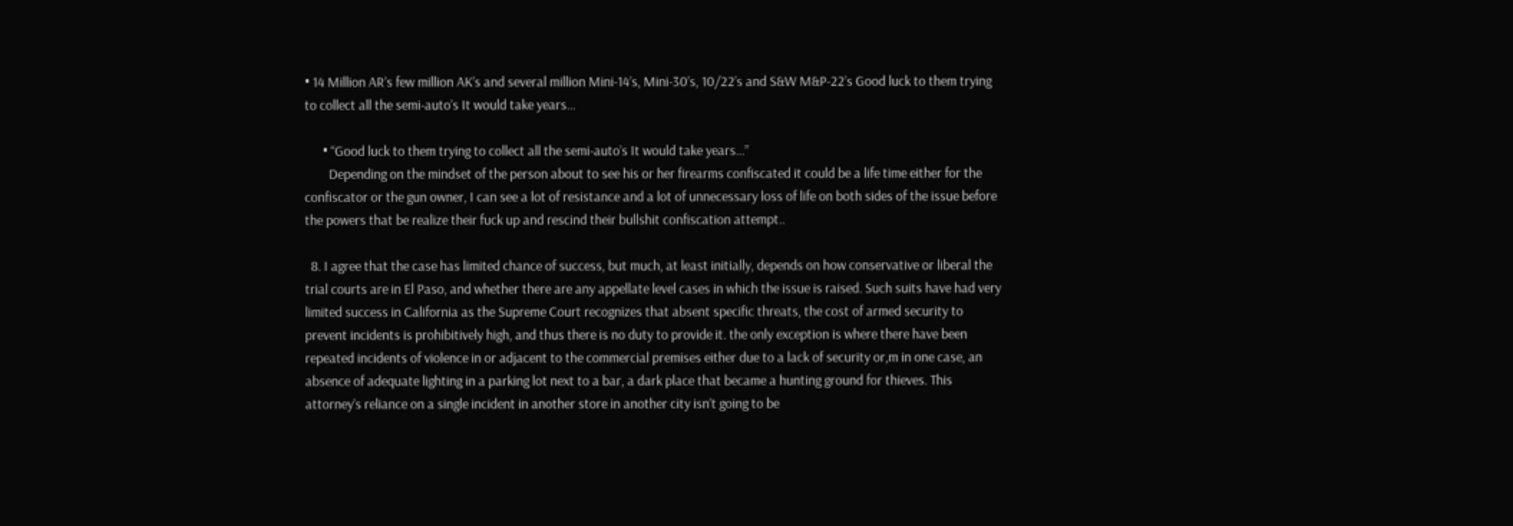• 14 Million AR’s few million AK’s and several million Mini-14’s, Mini-30’s, 10/22’s and S&W M&P-22’s Good luck to them trying to collect all the semi-auto’s It would take years…

      • “Good luck to them trying to collect all the semi-auto’s It would take years…”
        Depending on the mindset of the person about to see his or her firearms confiscated it could be a life time either for the confiscator or the gun owner, I can see a lot of resistance and a lot of unnecessary loss of life on both sides of the issue before the powers that be realize their fuck up and rescind their bullshit confiscation attempt..

  8. I agree that the case has limited chance of success, but much, at least initially, depends on how conservative or liberal the trial courts are in El Paso, and whether there are any appellate level cases in which the issue is raised. Such suits have had very limited success in California as the Supreme Court recognizes that absent specific threats, the cost of armed security to prevent incidents is prohibitively high, and thus there is no duty to provide it. the only exception is where there have been repeated incidents of violence in or adjacent to the commercial premises either due to a lack of security or,m in one case, an absence of adequate lighting in a parking lot next to a bar, a dark place that became a hunting ground for thieves. This attorney’s reliance on a single incident in another store in another city isn’t going to be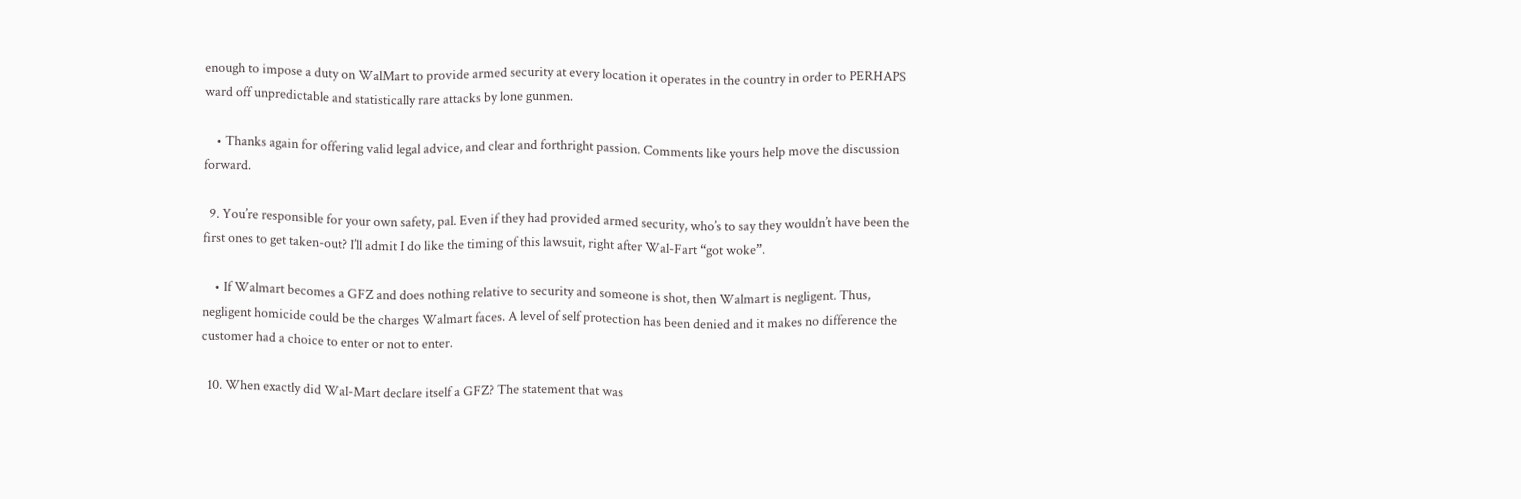enough to impose a duty on WalMart to provide armed security at every location it operates in the country in order to PERHAPS ward off unpredictable and statistically rare attacks by lone gunmen.

    • Thanks again for offering valid legal advice, and clear and forthright passion. Comments like yours help move the discussion forward.

  9. You’re responsible for your own safety, pal. Even if they had provided armed security, who’s to say they wouldn’t have been the first ones to get taken-out? I’ll admit I do like the timing of this lawsuit, right after Wal-Fart “got woke”.

    • If Walmart becomes a GFZ and does nothing relative to security and someone is shot, then Walmart is negligent. Thus, negligent homicide could be the charges Walmart faces. A level of self protection has been denied and it makes no difference the customer had a choice to enter or not to enter.

  10. When exactly did Wal-Mart declare itself a GFZ? The statement that was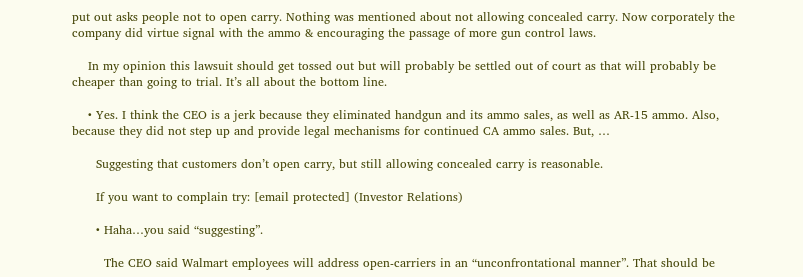put out asks people not to open carry. Nothing was mentioned about not allowing concealed carry. Now corporately the company did virtue signal with the ammo & encouraging the passage of more gun control laws.

    In my opinion this lawsuit should get tossed out but will probably be settled out of court as that will probably be cheaper than going to trial. It’s all about the bottom line.

    • Yes. I think the CEO is a jerk because they eliminated handgun and its ammo sales, as well as AR-15 ammo. Also, because they did not step up and provide legal mechanisms for continued CA ammo sales. But, …

      Suggesting that customers don’t open carry, but still allowing concealed carry is reasonable.

      If you want to complain try: [email protected] (Investor Relations)

      • Haha…you said “suggesting”.

        The CEO said Walmart employees will address open-carriers in an “unconfrontational manner”. That should be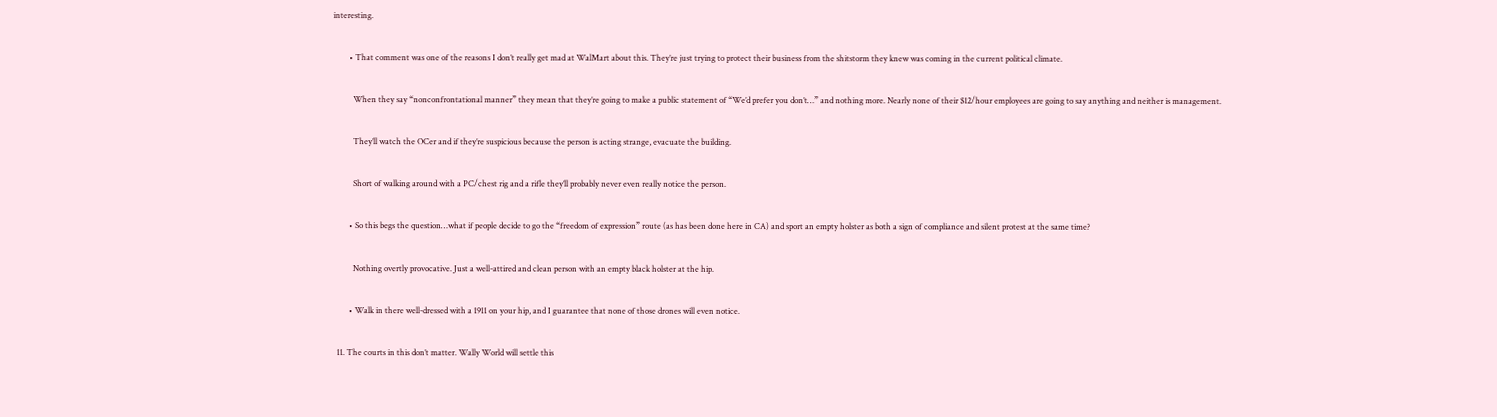interesting.

        • That comment was one of the reasons I don’t really get mad at WalMart about this. They’re just trying to protect their business from the shitstorm they knew was coming in the current political climate.

          When they say “nonconfrontational manner” they mean that they’re going to make a public statement of “We’d prefer you don’t…” and nothing more. Nearly none of their $12/hour employees are going to say anything and neither is management.

          They’ll watch the OCer and if they’re suspicious because the person is acting strange, evacuate the building.

          Short of walking around with a PC/chest rig and a rifle they’ll probably never even really notice the person.

        • So this begs the question…what if people decide to go the “freedom of expression” route (as has been done here in CA) and sport an empty holster as both a sign of compliance and silent protest at the same time?

          Nothing overtly provocative. Just a well-attired and clean person with an empty black holster at the hip.

        • Walk in there well-dressed with a 1911 on your hip, and I guarantee that none of those drones will even notice.

  11. The courts in this don’t matter. Wally World will settle this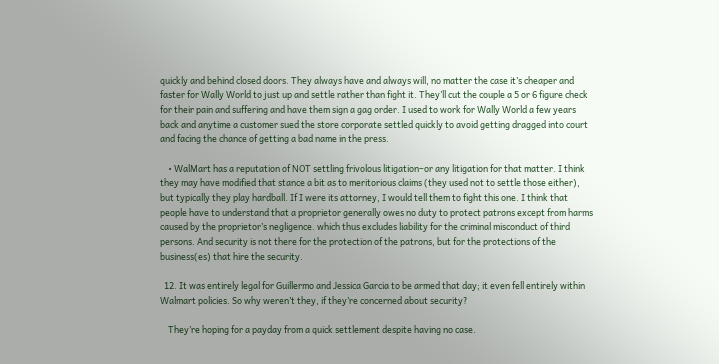quickly and behind closed doors. They always have and always will, no matter the case it’s cheaper and faster for Wally World to just up and settle rather than fight it. They’ll cut the couple a 5 or 6 figure check for their pain and suffering and have them sign a gag order. I used to work for Wally World a few years back and anytime a customer sued the store corporate settled quickly to avoid getting dragged into court and facing the chance of getting a bad name in the press.

    • WalMart has a reputation of NOT settling frivolous litigation–or any litigation for that matter. I think they may have modified that stance a bit as to meritorious claims (they used not to settle those either), but typically they play hardball. If I were its attorney, I would tell them to fight this one. I think that people have to understand that a proprietor generally owes no duty to protect patrons except from harms caused by the proprietor’s negligence. which thus excludes liability for the criminal misconduct of third persons. And security is not there for the protection of the patrons, but for the protections of the business(es) that hire the security.

  12. It was entirely legal for Guillermo and Jessica Garcia to be armed that day; it even fell entirely within Walmart policies. So why weren’t they, if they’re concerned about security?

    They’re hoping for a payday from a quick settlement despite having no case.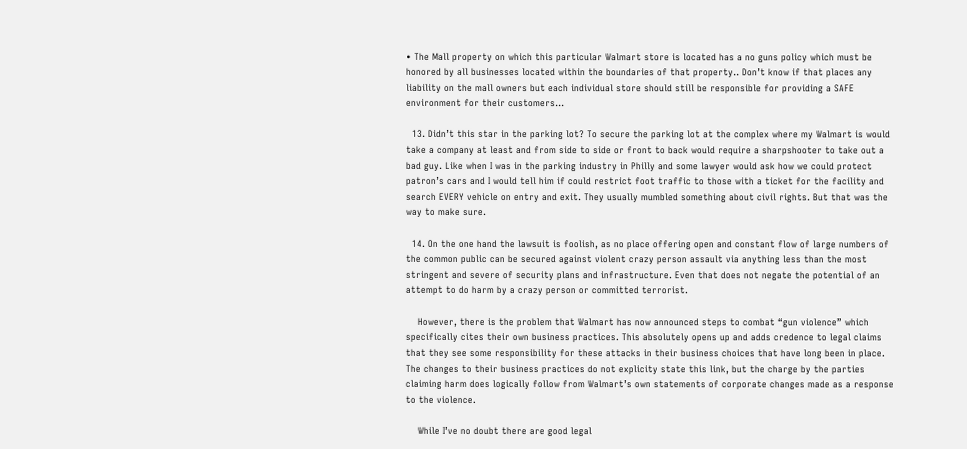• The Mall property on which this particular Walmart store is located has a no guns policy which must be honored by all businesses located within the boundaries of that property.. Don’t know if that places any liability on the mall owners but each individual store should still be responsible for providing a SAFE environment for their customers…

  13. Didn’t this star in the parking lot? To secure the parking lot at the complex where my Walmart is would take a company at least and from side to side or front to back would require a sharpshooter to take out a bad guy. Like when I was in the parking industry in Philly and some lawyer would ask how we could protect patron’s cars and I would tell him if could restrict foot traffic to those with a ticket for the facility and search EVERY vehicle on entry and exit. They usually mumbled something about civil rights. But that was the way to make sure.

  14. On the one hand the lawsuit is foolish, as no place offering open and constant flow of large numbers of the common public can be secured against violent crazy person assault via anything less than the most stringent and severe of security plans and infrastructure. Even that does not negate the potential of an attempt to do harm by a crazy person or committed terrorist.

    However, there is the problem that Walmart has now announced steps to combat “gun violence” which specifically cites their own business practices. This absolutely opens up and adds credence to legal claims that they see some responsibility for these attacks in their business choices that have long been in place. The changes to their business practices do not explicity state this link, but the charge by the parties claiming harm does logically follow from Walmart’s own statements of corporate changes made as a response to the violence.

    While I’ve no doubt there are good legal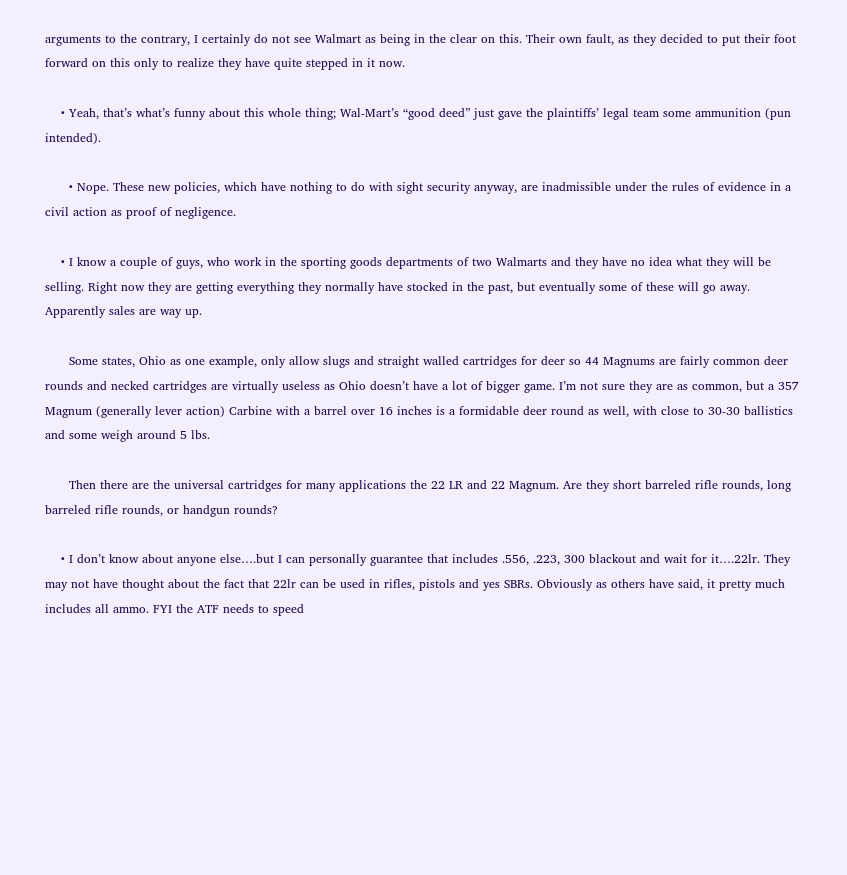arguments to the contrary, I certainly do not see Walmart as being in the clear on this. Their own fault, as they decided to put their foot forward on this only to realize they have quite stepped in it now.

    • Yeah, that’s what’s funny about this whole thing; Wal-Mart’s “good deed” just gave the plaintiffs’ legal team some ammunition (pun intended).

      • Nope. These new policies, which have nothing to do with sight security anyway, are inadmissible under the rules of evidence in a civil action as proof of negligence.

    • I know a couple of guys, who work in the sporting goods departments of two Walmarts and they have no idea what they will be selling. Right now they are getting everything they normally have stocked in the past, but eventually some of these will go away. Apparently sales are way up.

      Some states, Ohio as one example, only allow slugs and straight walled cartridges for deer so 44 Magnums are fairly common deer rounds and necked cartridges are virtually useless as Ohio doesn’t have a lot of bigger game. I’m not sure they are as common, but a 357 Magnum (generally lever action) Carbine with a barrel over 16 inches is a formidable deer round as well, with close to 30-30 ballistics and some weigh around 5 lbs.

      Then there are the universal cartridges for many applications the 22 LR and 22 Magnum. Are they short barreled rifle rounds, long barreled rifle rounds, or handgun rounds?

    • I don’t know about anyone else….but I can personally guarantee that includes .556, .223, 300 blackout and wait for it….22lr. They may not have thought about the fact that 22lr can be used in rifles, pistols and yes SBRs. Obviously as others have said, it pretty much includes all ammo. FYI the ATF needs to speed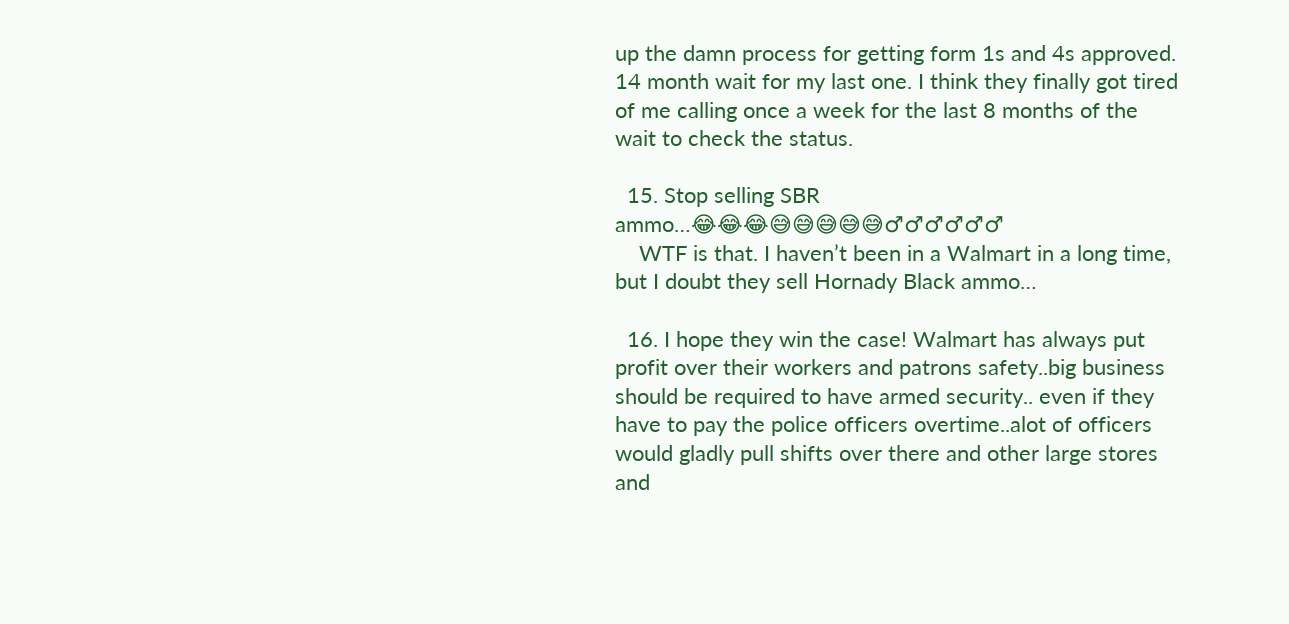up the damn process for getting form 1s and 4s approved. 14 month wait for my last one. I think they finally got tired of me calling once a week for the last 8 months of the wait to check the status.

  15. Stop selling SBR ammo…😂😂😂😅😅😅😅😅♂♂♂♂♂♂
    WTF is that. I haven’t been in a Walmart in a long time, but I doubt they sell Hornady Black ammo…

  16. I hope they win the case! Walmart has always put profit over their workers and patrons safety..big business should be required to have armed security.. even if they have to pay the police officers overtime..alot of officers would gladly pull shifts over there and other large stores and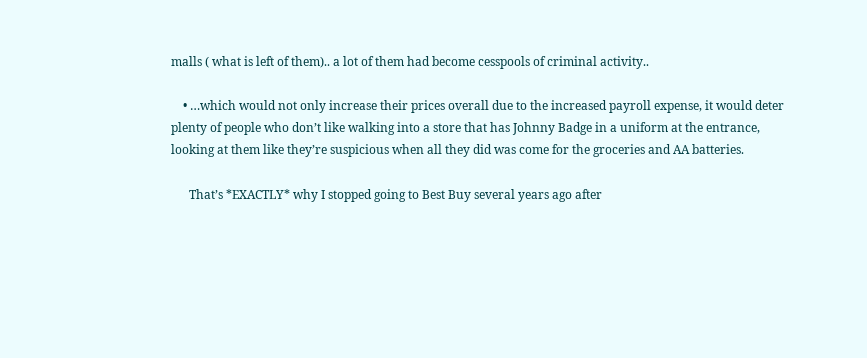malls ( what is left of them).. a lot of them had become cesspools of criminal activity..

    • …which would not only increase their prices overall due to the increased payroll expense, it would deter plenty of people who don’t like walking into a store that has Johnny Badge in a uniform at the entrance, looking at them like they’re suspicious when all they did was come for the groceries and AA batteries.

      That’s *EXACTLY* why I stopped going to Best Buy several years ago after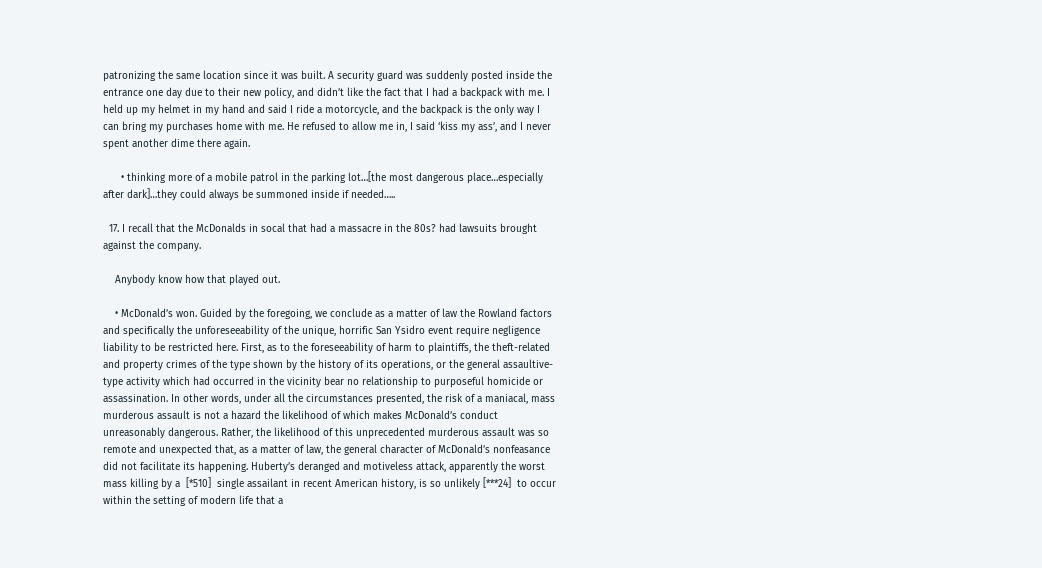patronizing the same location since it was built. A security guard was suddenly posted inside the entrance one day due to their new policy, and didn’t like the fact that I had a backpack with me. I held up my helmet in my hand and said I ride a motorcycle, and the backpack is the only way I can bring my purchases home with me. He refused to allow me in, I said ‘kiss my ass’, and I never spent another dime there again.

      • thinking more of a mobile patrol in the parking lot…[the most dangerous place…especially after dark]…they could always be summoned inside if needed…..

  17. I recall that the McDonalds in socal that had a massacre in the 80s? had lawsuits brought against the company.

    Anybody know how that played out.

    • McDonald’s won. Guided by the foregoing, we conclude as a matter of law the Rowland factors and specifically the unforeseeability of the unique, horrific San Ysidro event require negligence liability to be restricted here. First, as to the foreseeability of harm to plaintiffs, the theft-related and property crimes of the type shown by the history of its operations, or the general assaultive-type activity which had occurred in the vicinity bear no relationship to purposeful homicide or assassination. In other words, under all the circumstances presented, the risk of a maniacal, mass murderous assault is not a hazard the likelihood of which makes McDonald’s conduct unreasonably dangerous. Rather, the likelihood of this unprecedented murderous assault was so remote and unexpected that, as a matter of law, the general character of McDonald’s nonfeasance did not facilitate its happening. Huberty’s deranged and motiveless attack, apparently the worst mass killing by a  [*510]  single assailant in recent American history, is so unlikely [***24]  to occur within the setting of modern life that a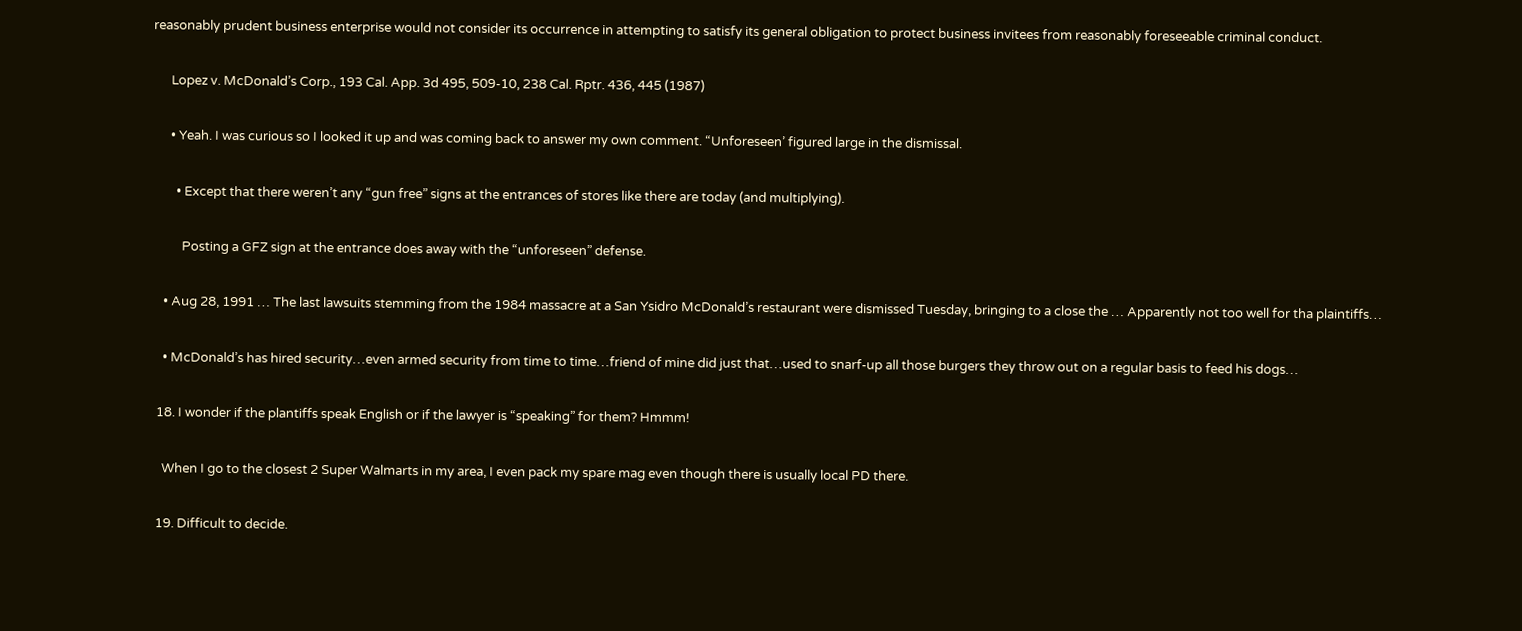reasonably prudent business enterprise would not consider its occurrence in attempting to satisfy its general obligation to protect business invitees from reasonably foreseeable criminal conduct.

      Lopez v. McDonald’s Corp., 193 Cal. App. 3d 495, 509-10, 238 Cal. Rptr. 436, 445 (1987)

      • Yeah. I was curious so I looked it up and was coming back to answer my own comment. “Unforeseen’ figured large in the dismissal.

        • Except that there weren’t any “gun free” signs at the entrances of stores like there are today (and multiplying).

          Posting a GFZ sign at the entrance does away with the “unforeseen” defense.

    • Aug 28, 1991 … The last lawsuits stemming from the 1984 massacre at a San Ysidro McDonald’s restaurant were dismissed Tuesday, bringing to a close the … Apparently not too well for tha plaintiffs…

    • McDonald’s has hired security…even armed security from time to time…friend of mine did just that…used to snarf-up all those burgers they throw out on a regular basis to feed his dogs…

  18. I wonder if the plantiffs speak English or if the lawyer is “speaking” for them? Hmmm!

    When I go to the closest 2 Super Walmarts in my area, I even pack my spare mag even though there is usually local PD there.

  19. Difficult to decide.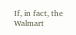If, in fact, the Walmart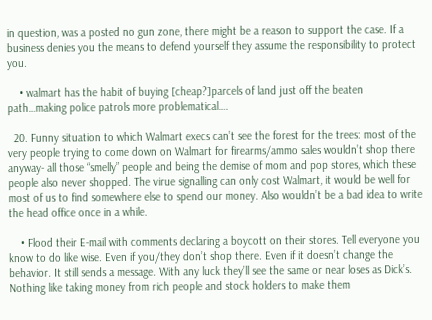in question, was a posted no gun zone, there might be a reason to support the case. If a business denies you the means to defend yourself they assume the responsibility to protect you.

    • walmart has the habit of buying [cheap?]parcels of land just off the beaten path…making police patrols more problematical….

  20. Funny situation to which Walmart execs can’t see the forest for the trees: most of the very people trying to come down on Walmart for firearms/ammo sales wouldn’t shop there anyway- all those “smelly” people and being the demise of mom and pop stores, which these people also never shopped. The virue signalling can only cost Walmart, it would be well for most of us to find somewhere else to spend our money. Also wouldn’t be a bad idea to write the head office once in a while.

    • Flood their E-mail with comments declaring a boycott on their stores. Tell everyone you know to do like wise. Even if you/they don’t shop there. Even if it doesn’t change the behavior. It still sends a message. With any luck they’ll see the same or near loses as Dick’s. Nothing like taking money from rich people and stock holders to make them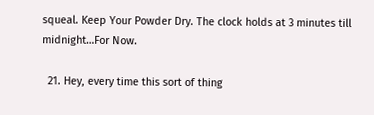squeal. Keep Your Powder Dry. The clock holds at 3 minutes till midnight…For Now.

  21. Hey, every time this sort of thing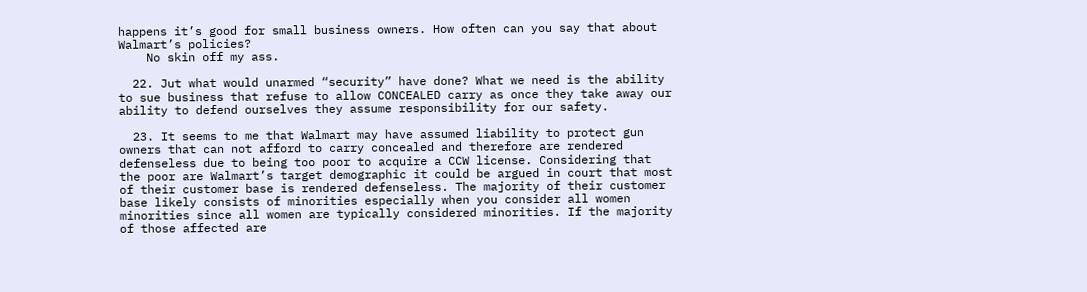happens it’s good for small business owners. How often can you say that about Walmart’s policies?
    No skin off my ass.

  22. Jut what would unarmed “security” have done? What we need is the ability to sue business that refuse to allow CONCEALED carry as once they take away our ability to defend ourselves they assume responsibility for our safety.

  23. It seems to me that Walmart may have assumed liability to protect gun owners that can not afford to carry concealed and therefore are rendered defenseless due to being too poor to acquire a CCW license. Considering that the poor are Walmart’s target demographic it could be argued in court that most of their customer base is rendered defenseless. The majority of their customer base likely consists of minorities especially when you consider all women minorities since all women are typically considered minorities. If the majority of those affected are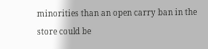minorities than an open carry ban in the store could be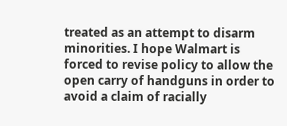treated as an attempt to disarm minorities. I hope Walmart is forced to revise policy to allow the open carry of handguns in order to avoid a claim of racially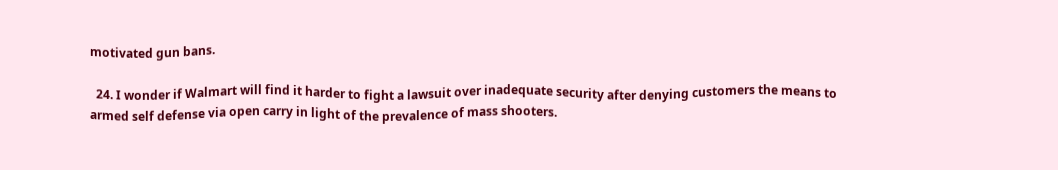motivated gun bans.

  24. I wonder if Walmart will find it harder to fight a lawsuit over inadequate security after denying customers the means to armed self defense via open carry in light of the prevalence of mass shooters.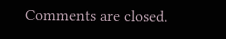Comments are closed.